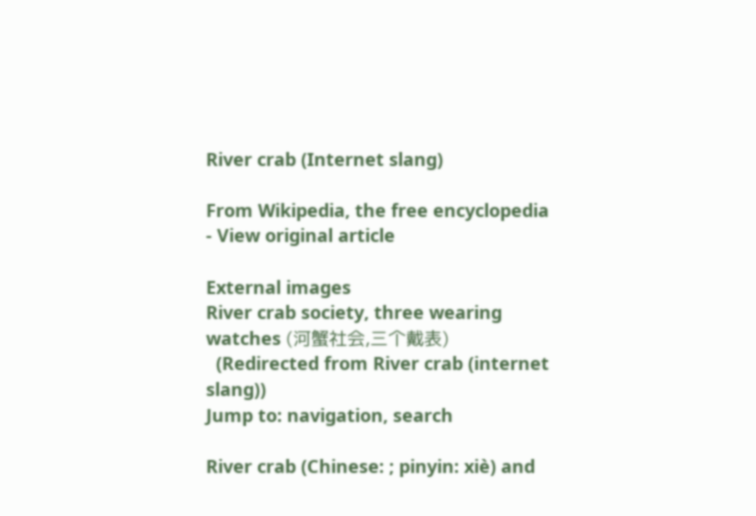River crab (Internet slang)

From Wikipedia, the free encyclopedia - View original article

External images
River crab society, three wearing watches (河蟹社会,三个戴表)
  (Redirected from River crab (internet slang))
Jump to: navigation, search

River crab (Chinese: ; pinyin: xiè) and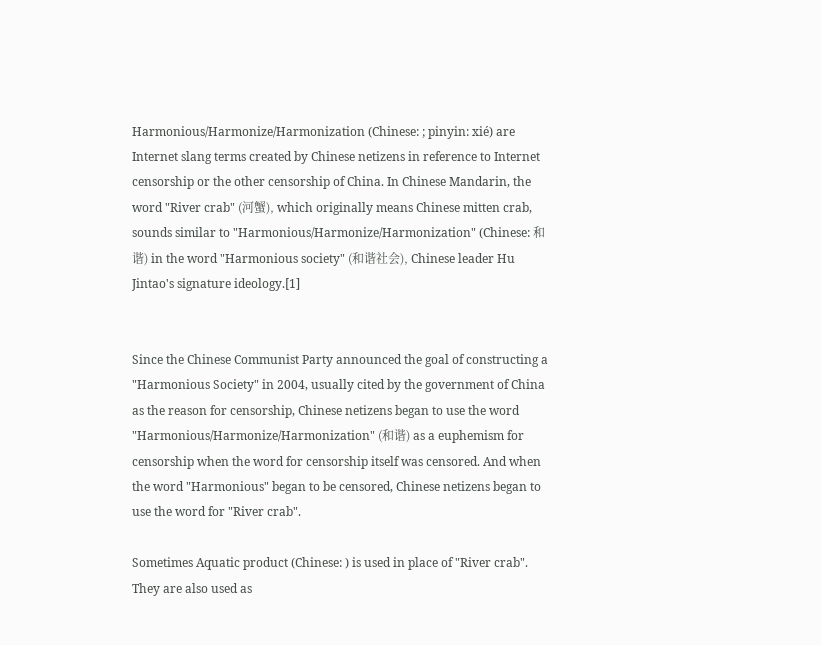Harmonious/Harmonize/Harmonization (Chinese: ; pinyin: xié) are Internet slang terms created by Chinese netizens in reference to Internet censorship or the other censorship of China. In Chinese Mandarin, the word "River crab" (河蟹), which originally means Chinese mitten crab, sounds similar to "Harmonious/Harmonize/Harmonization" (Chinese: 和谐) in the word "Harmonious society" (和谐社会), Chinese leader Hu Jintao's signature ideology.[1]


Since the Chinese Communist Party announced the goal of constructing a "Harmonious Society" in 2004, usually cited by the government of China as the reason for censorship, Chinese netizens began to use the word "Harmonious/Harmonize/Harmonization" (和谐) as a euphemism for censorship when the word for censorship itself was censored. And when the word "Harmonious" began to be censored, Chinese netizens began to use the word for "River crab".

Sometimes Aquatic product (Chinese: ) is used in place of "River crab". They are also used as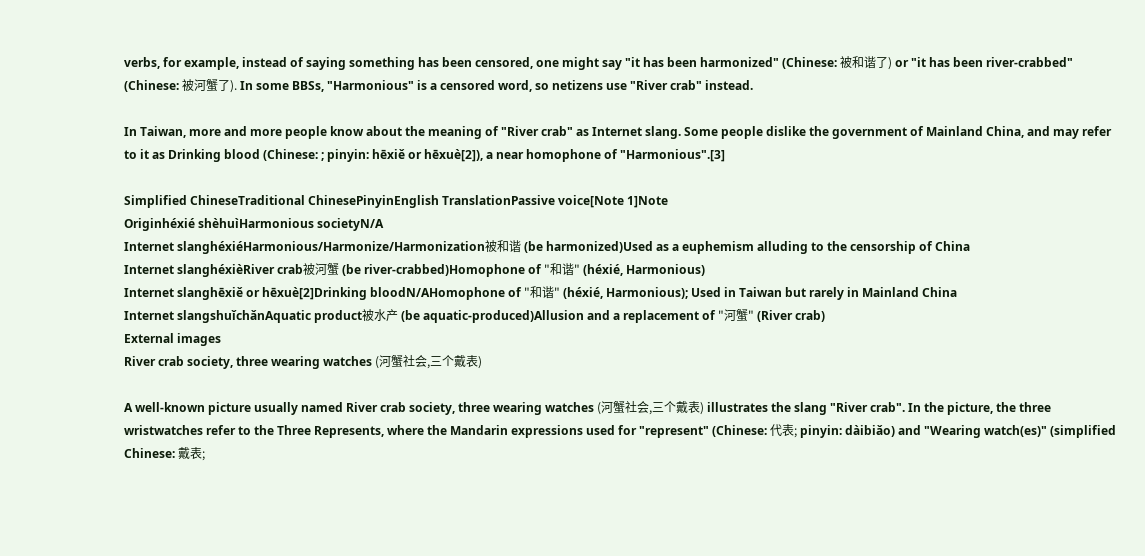verbs, for example, instead of saying something has been censored, one might say "it has been harmonized" (Chinese: 被和谐了) or "it has been river-crabbed" (Chinese: 被河蟹了). In some BBSs, "Harmonious" is a censored word, so netizens use "River crab" instead.

In Taiwan, more and more people know about the meaning of "River crab" as Internet slang. Some people dislike the government of Mainland China, and may refer to it as Drinking blood (Chinese: ; pinyin: hēxiě or hēxuè[2]), a near homophone of "Harmonious".[3]

Simplified ChineseTraditional ChinesePinyinEnglish TranslationPassive voice[Note 1]Note
Originhéxié shèhuìHarmonious societyN/A
Internet slanghéxiéHarmonious/Harmonize/Harmonization被和谐 (be harmonized)Used as a euphemism alluding to the censorship of China
Internet slanghéxièRiver crab被河蟹 (be river-crabbed)Homophone of "和谐" (héxié, Harmonious)
Internet slanghēxiě or hēxuè[2]Drinking bloodN/AHomophone of "和谐" (héxié, Harmonious); Used in Taiwan but rarely in Mainland China
Internet slangshuǐchǎnAquatic product被水产 (be aquatic-produced)Allusion and a replacement of "河蟹" (River crab)
External images
River crab society, three wearing watches (河蟹社会,三个戴表)

A well-known picture usually named River crab society, three wearing watches (河蟹社会,三个戴表) illustrates the slang "River crab". In the picture, the three wristwatches refer to the Three Represents, where the Mandarin expressions used for "represent" (Chinese: 代表; pinyin: dàibiǎo) and "Wearing watch(es)" (simplified Chinese: 戴表;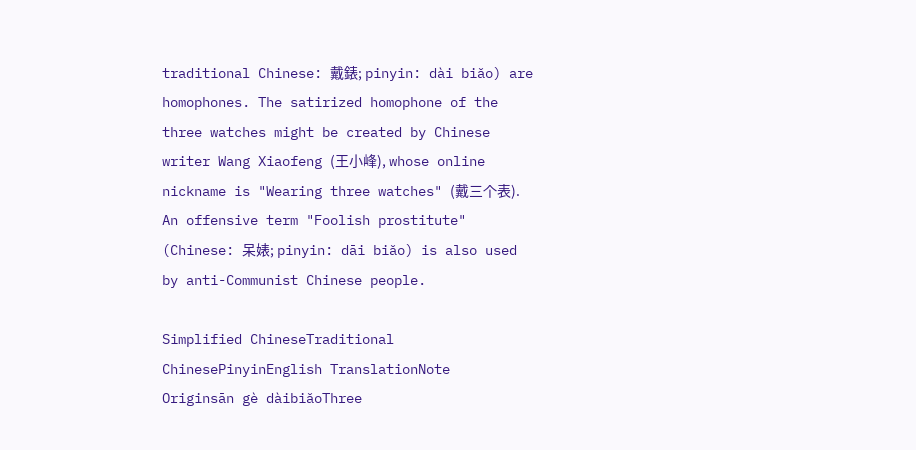traditional Chinese: 戴錶; pinyin: dài biǎo) are homophones. The satirized homophone of the three watches might be created by Chinese writer Wang Xiaofeng (王小峰), whose online nickname is "Wearing three watches" (戴三个表). An offensive term "Foolish prostitute" (Chinese: 呆婊; pinyin: dāi biǎo) is also used by anti-Communist Chinese people.

Simplified ChineseTraditional ChinesePinyinEnglish TranslationNote
Originsān gè dàibiǎoThree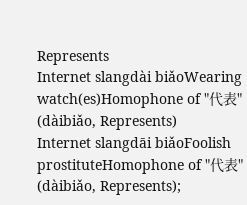Represents
Internet slangdài biǎoWearing watch(es)Homophone of "代表" (dàibiǎo, Represents)
Internet slangdāi biǎoFoolish prostituteHomophone of "代表" (dàibiǎo, Represents);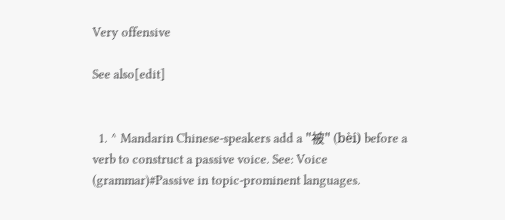Very offensive

See also[edit]


  1. ^ Mandarin Chinese-speakers add a "被" (bèi) before a verb to construct a passive voice. See: Voice (grammar)#Passive in topic-prominent languages.